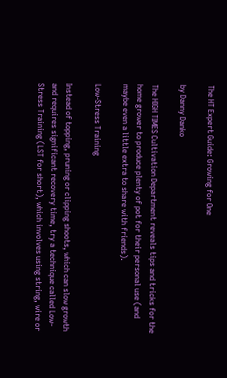The HT Expert Guide: Growing for One

by Danny Danko

The HIGH TIMES Cultivation Department reveals tips and tricks for the home grower to produce plenty of pot for their personal use (and maybe even a little extra to share with friends).

Low-Stress Training

Instead of topping, pruning or clipping shoots, which can slow growth and requires significant recovery time, try a technique called Low-Stress Training (LST for short), which involves using string, wire or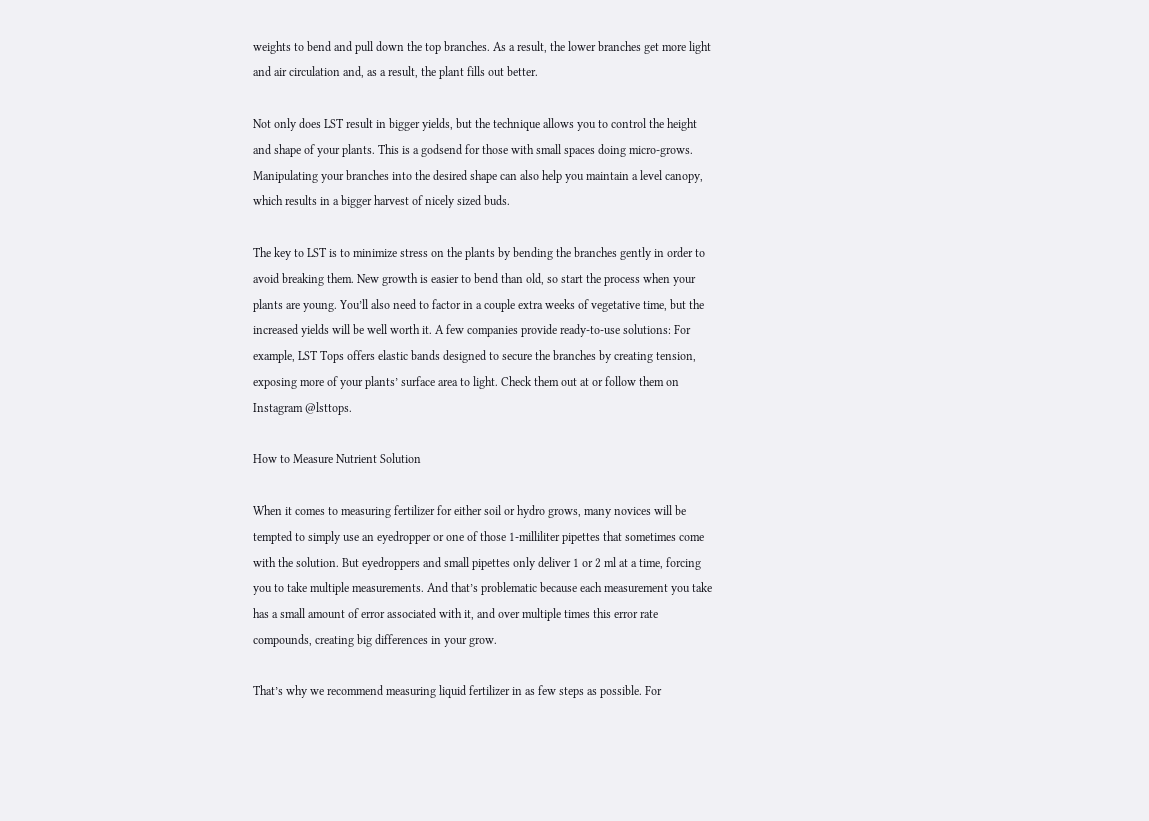weights to bend and pull down the top branches. As a result, the lower branches get more light and air circulation and, as a result, the plant fills out better.

Not only does LST result in bigger yields, but the technique allows you to control the height and shape of your plants. This is a godsend for those with small spaces doing micro-grows. Manipulating your branches into the desired shape can also help you maintain a level canopy, which results in a bigger harvest of nicely sized buds.

The key to LST is to minimize stress on the plants by bending the branches gently in order to avoid breaking them. New growth is easier to bend than old, so start the process when your plants are young. You’ll also need to factor in a couple extra weeks of vegetative time, but the increased yields will be well worth it. A few companies provide ready-to-use solutions: For example, LST Tops offers elastic bands designed to secure the branches by creating tension, exposing more of your plants’ surface area to light. Check them out at or follow them on Instagram @lsttops.

How to Measure Nutrient Solution

When it comes to measuring fertilizer for either soil or hydro grows, many novices will be tempted to simply use an eyedropper or one of those 1-milliliter pipettes that sometimes come with the solution. But eyedroppers and small pipettes only deliver 1 or 2 ml at a time, forcing you to take multiple measurements. And that’s problematic because each measurement you take has a small amount of error associated with it, and over multiple times this error rate compounds, creating big differences in your grow.

That’s why we recommend measuring liquid fertilizer in as few steps as possible. For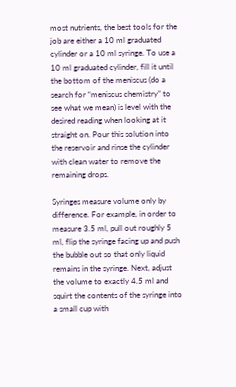most nutrients, the best tools for the job are either a 10 ml graduated cylinder or a 10 ml syringe. To use a 10 ml graduated cylinder, fill it until the bottom of the meniscus (do a search for “meniscus chemistry” to see what we mean) is level with the desired reading when looking at it straight on. Pour this solution into the reservoir and rinse the cylinder with clean water to remove the remaining drops.

Syringes measure volume only by difference. For example, in order to measure 3.5 ml, pull out roughly 5 ml, flip the syringe facing up and push the bubble out so that only liquid remains in the syringe. Next, adjust the volume to exactly 4.5 ml and squirt the contents of the syringe into a small cup with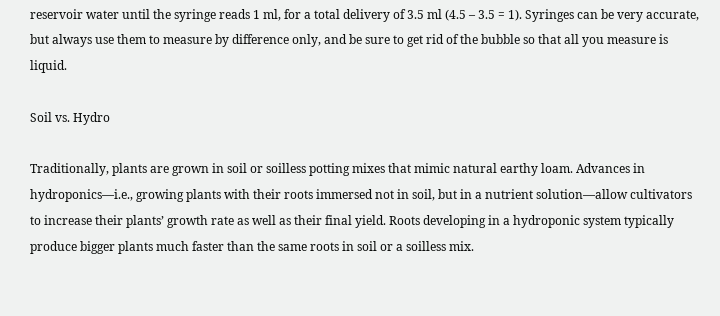reservoir water until the syringe reads 1 ml, for a total delivery of 3.5 ml (4.5 – 3.5 = 1). Syringes can be very accurate, but always use them to measure by difference only, and be sure to get rid of the bubble so that all you measure is liquid.

Soil vs. Hydro

Traditionally, plants are grown in soil or soilless potting mixes that mimic natural earthy loam. Advances in hydroponics—i.e., growing plants with their roots immersed not in soil, but in a nutrient solution—allow cultivators to increase their plants’ growth rate as well as their final yield. Roots developing in a hydroponic system typically produce bigger plants much faster than the same roots in soil or a soilless mix.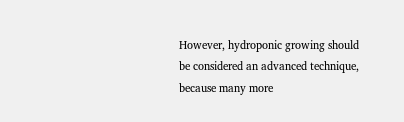However, hydroponic growing should be considered an advanced technique, because many more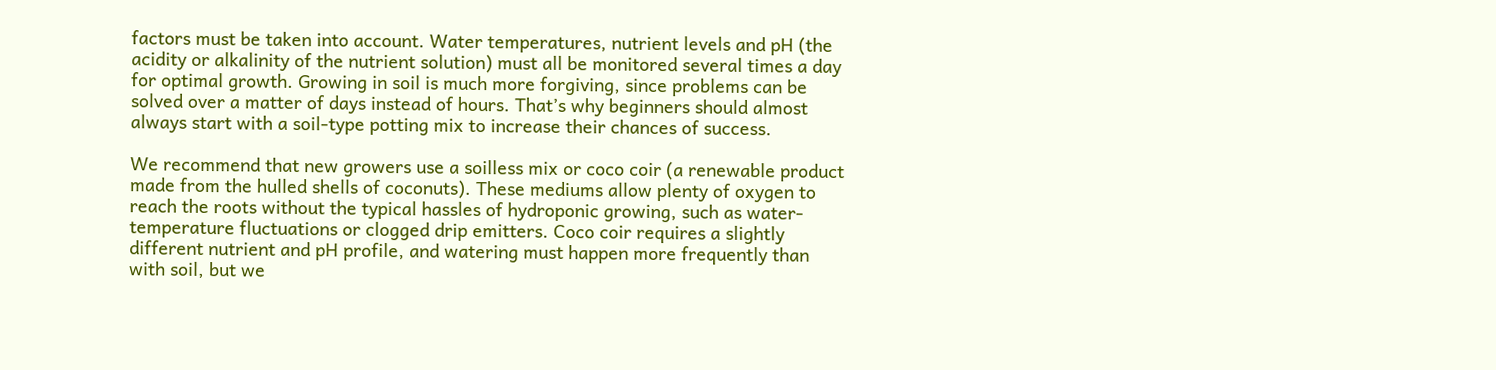factors must be taken into account. Water temperatures, nutrient levels and pH (the acidity or alkalinity of the nutrient solution) must all be monitored several times a day for optimal growth. Growing in soil is much more forgiving, since problems can be solved over a matter of days instead of hours. That’s why beginners should almost always start with a soil-type potting mix to increase their chances of success.

We recommend that new growers use a soilless mix or coco coir (a renewable product made from the hulled shells of coconuts). These mediums allow plenty of oxygen to reach the roots without the typical hassles of hydroponic growing, such as water-temperature fluctuations or clogged drip emitters. Coco coir requires a slightly different nutrient and pH profile, and watering must happen more frequently than with soil, but we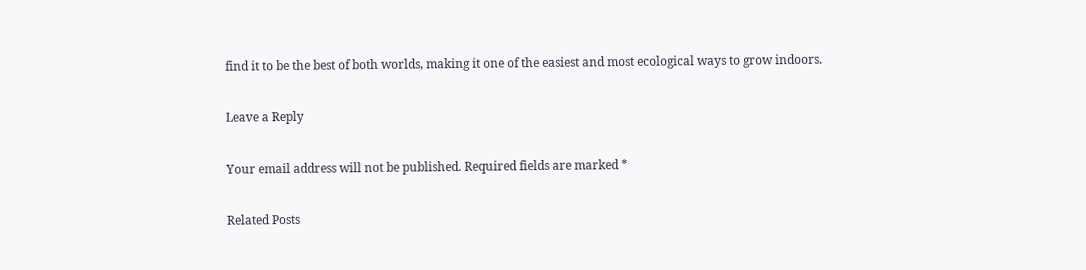find it to be the best of both worlds, making it one of the easiest and most ecological ways to grow indoors.

Leave a Reply

Your email address will not be published. Required fields are marked *

Related Posts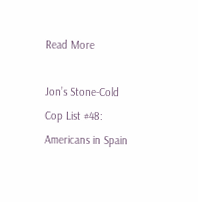Read More

Jon’s Stone-Cold Cop List #48: Americans in Spain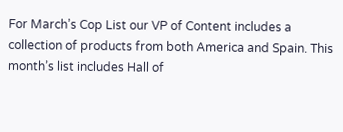For March’s Cop List our VP of Content includes a collection of products from both America and Spain. This month’s list includes Hall of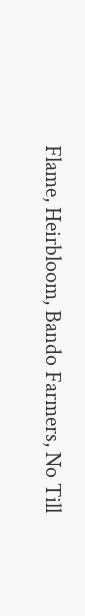Flame, Heirbloom, Bando Farmers, No Till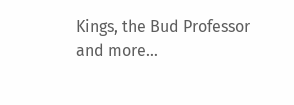Kings, the Bud Professor and more…